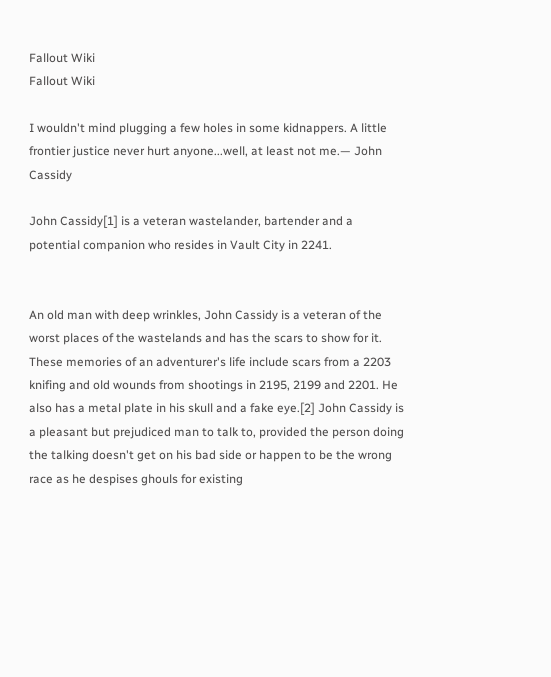Fallout Wiki
Fallout Wiki

I wouldn't mind plugging a few holes in some kidnappers. A little frontier justice never hurt anyone...well, at least not me.— John Cassidy

John Cassidy[1] is a veteran wastelander, bartender and a potential companion who resides in Vault City in 2241.


An old man with deep wrinkles, John Cassidy is a veteran of the worst places of the wastelands and has the scars to show for it. These memories of an adventurer's life include scars from a 2203 knifing and old wounds from shootings in 2195, 2199 and 2201. He also has a metal plate in his skull and a fake eye.[2] John Cassidy is a pleasant but prejudiced man to talk to, provided the person doing the talking doesn't get on his bad side or happen to be the wrong race as he despises ghouls for existing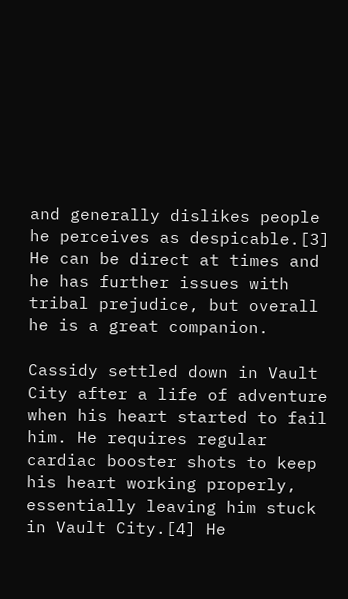and generally dislikes people he perceives as despicable.[3] He can be direct at times and he has further issues with tribal prejudice, but overall he is a great companion.

Cassidy settled down in Vault City after a life of adventure when his heart started to fail him. He requires regular cardiac booster shots to keep his heart working properly, essentially leaving him stuck in Vault City.[4] He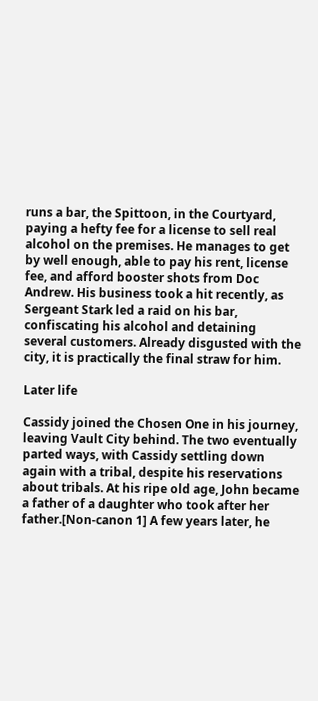runs a bar, the Spittoon, in the Courtyard, paying a hefty fee for a license to sell real alcohol on the premises. He manages to get by well enough, able to pay his rent, license fee, and afford booster shots from Doc Andrew. His business took a hit recently, as Sergeant Stark led a raid on his bar, confiscating his alcohol and detaining several customers. Already disgusted with the city, it is practically the final straw for him.

Later life

Cassidy joined the Chosen One in his journey, leaving Vault City behind. The two eventually parted ways, with Cassidy settling down again with a tribal, despite his reservations about tribals. At his ripe old age, John became a father of a daughter who took after her father.[Non-canon 1] A few years later, he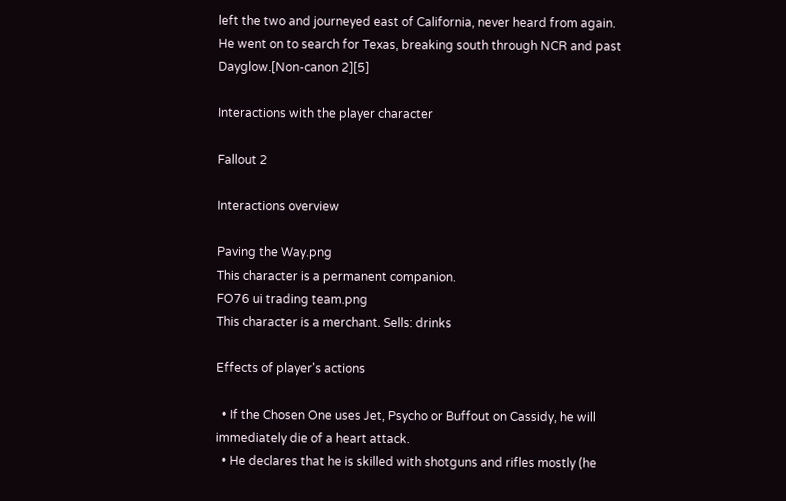left the two and journeyed east of California, never heard from again. He went on to search for Texas, breaking south through NCR and past Dayglow.[Non-canon 2][5]

Interactions with the player character

Fallout 2

Interactions overview

Paving the Way.png
This character is a permanent companion.
FO76 ui trading team.png
This character is a merchant. Sells: drinks

Effects of player's actions

  • If the Chosen One uses Jet, Psycho or Buffout on Cassidy, he will immediately die of a heart attack.
  • He declares that he is skilled with shotguns and rifles mostly (he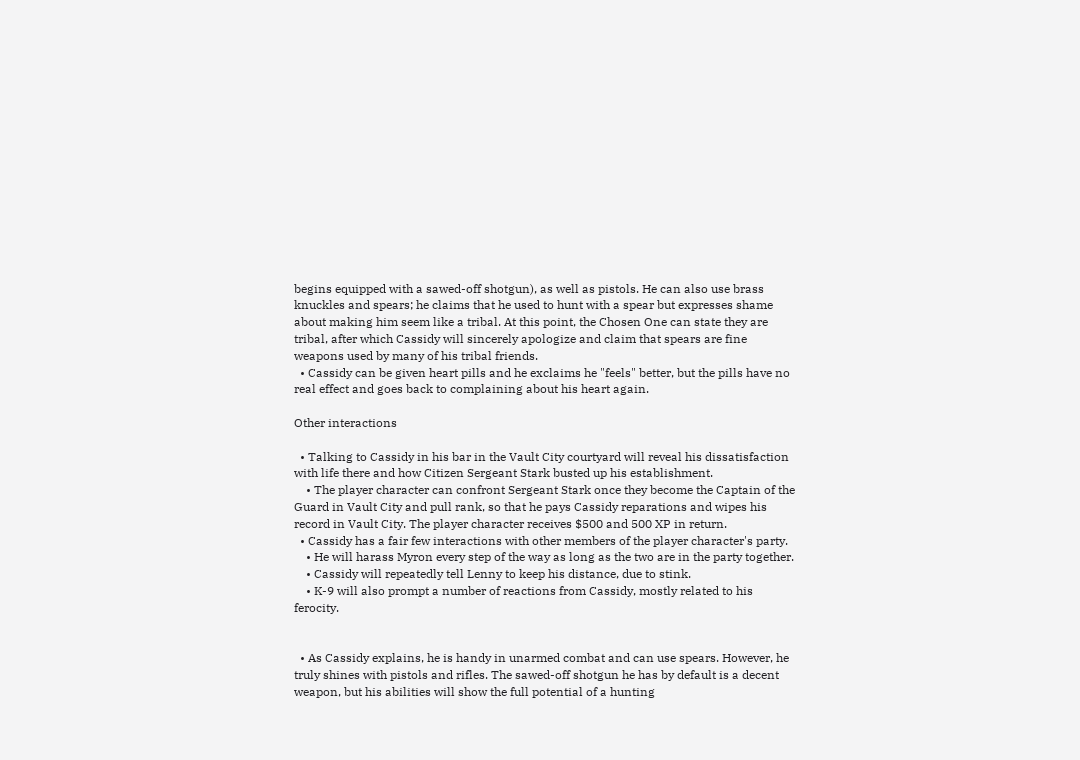begins equipped with a sawed-off shotgun), as well as pistols. He can also use brass knuckles and spears; he claims that he used to hunt with a spear but expresses shame about making him seem like a tribal. At this point, the Chosen One can state they are tribal, after which Cassidy will sincerely apologize and claim that spears are fine weapons used by many of his tribal friends.
  • Cassidy can be given heart pills and he exclaims he "feels" better, but the pills have no real effect and goes back to complaining about his heart again.

Other interactions

  • Talking to Cassidy in his bar in the Vault City courtyard will reveal his dissatisfaction with life there and how Citizen Sergeant Stark busted up his establishment.
    • The player character can confront Sergeant Stark once they become the Captain of the Guard in Vault City and pull rank, so that he pays Cassidy reparations and wipes his record in Vault City. The player character receives $500 and 500 XP in return.
  • Cassidy has a fair few interactions with other members of the player character's party.
    • He will harass Myron every step of the way as long as the two are in the party together.
    • Cassidy will repeatedly tell Lenny to keep his distance, due to stink.
    • K-9 will also prompt a number of reactions from Cassidy, mostly related to his ferocity.


  • As Cassidy explains, he is handy in unarmed combat and can use spears. However, he truly shines with pistols and rifles. The sawed-off shotgun he has by default is a decent weapon, but his abilities will show the full potential of a hunting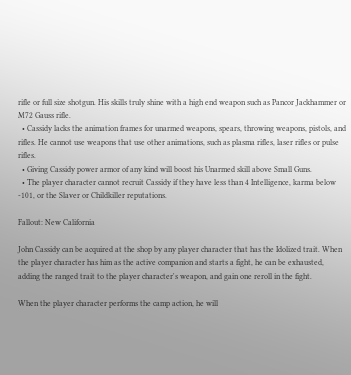rifle or full size shotgun. His skills truly shine with a high end weapon such as Pancor Jackhammer or M72 Gauss rifle.
  • Cassidy lacks the animation frames for unarmed weapons, spears, throwing weapons, pistols, and rifles. He cannot use weapons that use other animations, such as plasma rifles, laser rifles or pulse rifles.
  • Giving Cassidy power armor of any kind will boost his Unarmed skill above Small Guns.
  • The player character cannot recruit Cassidy if they have less than 4 Intelligence, karma below -101, or the Slaver or Childkiller reputations.

Fallout: New California

John Cassidy can be acquired at the shop by any player character that has the Idolized trait. When the player character has him as the active companion and starts a fight, he can be exhausted, adding the ranged trait to the player character's weapon, and gain one reroll in the fight.

When the player character performs the camp action, he will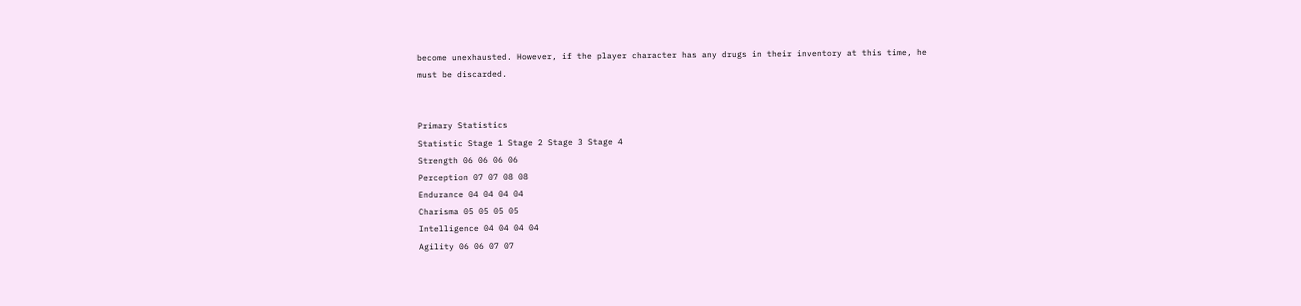become unexhausted. However, if the player character has any drugs in their inventory at this time, he must be discarded.


Primary Statistics
Statistic Stage 1 Stage 2 Stage 3 Stage 4
Strength 06 06 06 06
Perception 07 07 08 08
Endurance 04 04 04 04
Charisma 05 05 05 05
Intelligence 04 04 04 04
Agility 06 06 07 07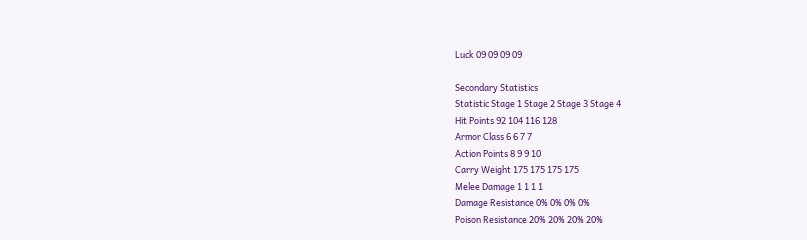Luck 09 09 09 09

Secondary Statistics
Statistic Stage 1 Stage 2 Stage 3 Stage 4
Hit Points 92 104 116 128
Armor Class 6 6 7 7
Action Points 8 9 9 10
Carry Weight 175 175 175 175
Melee Damage 1 1 1 1
Damage Resistance 0% 0% 0% 0%
Poison Resistance 20% 20% 20% 20%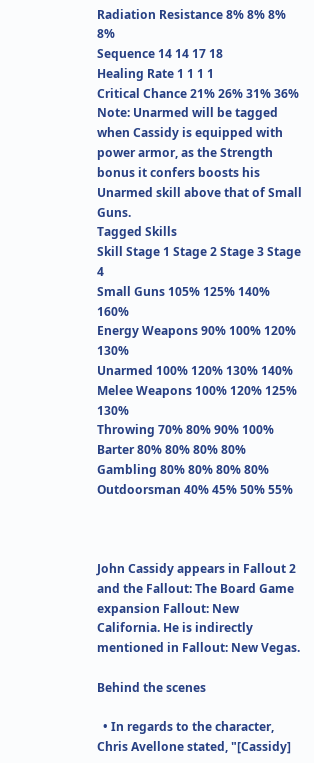Radiation Resistance 8% 8% 8% 8%
Sequence 14 14 17 18
Healing Rate 1 1 1 1
Critical Chance 21% 26% 31% 36%
Note: Unarmed will be tagged when Cassidy is equipped with power armor, as the Strength bonus it confers boosts his Unarmed skill above that of Small Guns.
Tagged Skills
Skill Stage 1 Stage 2 Stage 3 Stage 4
Small Guns 105% 125% 140% 160%
Energy Weapons 90% 100% 120% 130%
Unarmed 100% 120% 130% 140%
Melee Weapons 100% 120% 125% 130%
Throwing 70% 80% 90% 100%
Barter 80% 80% 80% 80%
Gambling 80% 80% 80% 80%
Outdoorsman 40% 45% 50% 55%



John Cassidy appears in Fallout 2 and the Fallout: The Board Game expansion Fallout: New California. He is indirectly mentioned in Fallout: New Vegas.

Behind the scenes

  • In regards to the character, Chris Avellone stated, "[Cassidy]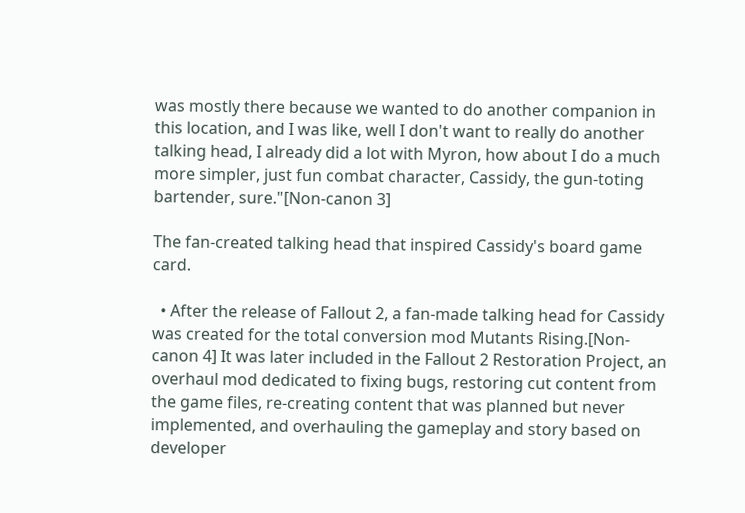was mostly there because we wanted to do another companion in this location, and I was like, well I don't want to really do another talking head, I already did a lot with Myron, how about I do a much more simpler, just fun combat character, Cassidy, the gun-toting bartender, sure."[Non-canon 3]

The fan-created talking head that inspired Cassidy's board game card.

  • After the release of Fallout 2, a fan-made talking head for Cassidy was created for the total conversion mod Mutants Rising.[Non-canon 4] It was later included in the Fallout 2 Restoration Project, an overhaul mod dedicated to fixing bugs, restoring cut content from the game files, re-creating content that was planned but never implemented, and overhauling the gameplay and story based on developer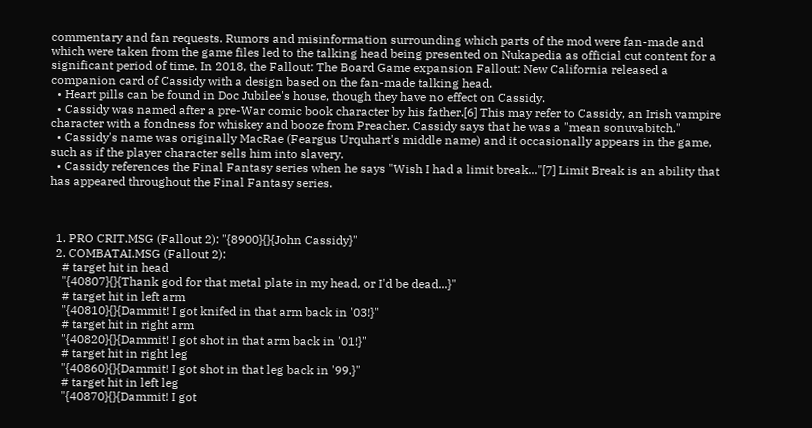commentary and fan requests. Rumors and misinformation surrounding which parts of the mod were fan-made and which were taken from the game files led to the talking head being presented on Nukapedia as official cut content for a significant period of time. In 2018, the Fallout: The Board Game expansion Fallout: New California released a companion card of Cassidy with a design based on the fan-made talking head.
  • Heart pills can be found in Doc Jubilee's house, though they have no effect on Cassidy.
  • Cassidy was named after a pre-War comic book character by his father.[6] This may refer to Cassidy, an Irish vampire character with a fondness for whiskey and booze from Preacher. Cassidy says that he was a "mean sonuvabitch."
  • Cassidy's name was originally MacRae (Feargus Urquhart's middle name) and it occasionally appears in the game, such as if the player character sells him into slavery.
  • Cassidy references the Final Fantasy series when he says "Wish I had a limit break..."[7] Limit Break is an ability that has appeared throughout the Final Fantasy series.



  1. PRO CRIT.MSG (Fallout 2): "{8900}{}{John Cassidy}"
  2. COMBATAI.MSG (Fallout 2):
    # target hit in head
    "{40807}{}{Thank god for that metal plate in my head, or I'd be dead...}"
    # target hit in left arm
    "{40810}{}{Dammit! I got knifed in that arm back in '03!}"
    # target hit in right arm
    "{40820}{}{Dammit! I got shot in that arm back in '01!}"
    # target hit in right leg
    "{40860}{}{Dammit! I got shot in that leg back in '99.}"
    # target hit in left leg
    "{40870}{}{Dammit! I got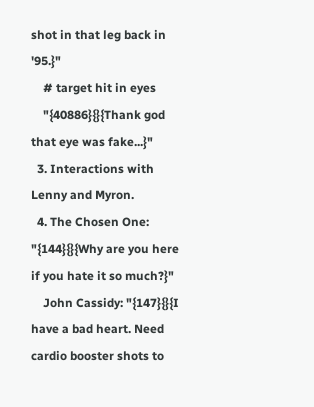shot in that leg back in '95.}"
    # target hit in eyes
    "{40886}{}{Thank god that eye was fake...}"
  3. Interactions with Lenny and Myron.
  4. The Chosen One: "{144}{}{Why are you here if you hate it so much?}"
    John Cassidy: "{147}{}{I have a bad heart. Need cardio booster shots to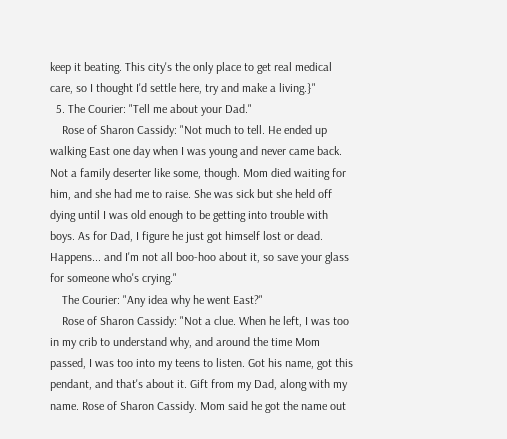keep it beating. This city's the only place to get real medical care, so I thought I'd settle here, try and make a living.}"
  5. The Courier: "Tell me about your Dad."
    Rose of Sharon Cassidy: "Not much to tell. He ended up walking East one day when I was young and never came back. Not a family deserter like some, though. Mom died waiting for him, and she had me to raise. She was sick but she held off dying until I was old enough to be getting into trouble with boys. As for Dad, I figure he just got himself lost or dead. Happens... and I'm not all boo-hoo about it, so save your glass for someone who's crying."
    The Courier: "Any idea why he went East?"
    Rose of Sharon Cassidy: "Not a clue. When he left, I was too in my crib to understand why, and around the time Mom passed, I was too into my teens to listen. Got his name, got this pendant, and that's about it. Gift from my Dad, along with my name. Rose of Sharon Cassidy. Mom said he got the name out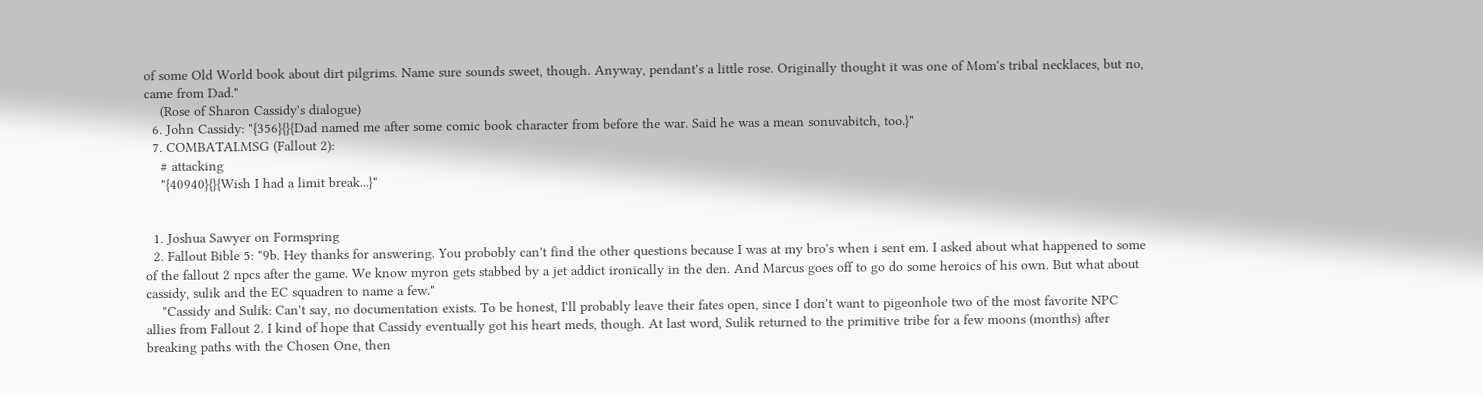of some Old World book about dirt pilgrims. Name sure sounds sweet, though. Anyway, pendant's a little rose. Originally thought it was one of Mom's tribal necklaces, but no, came from Dad."
    (Rose of Sharon Cassidy's dialogue)
  6. John Cassidy: "{356}{}{Dad named me after some comic book character from before the war. Said he was a mean sonuvabitch, too.}"
  7. COMBATAI.MSG (Fallout 2):
    # attacking
    "{40940}{}{Wish I had a limit break...}"


  1. Joshua Sawyer on Formspring
  2. Fallout Bible 5: "9b. Hey thanks for answering. You probobly can't find the other questions because I was at my bro's when i sent em. I asked about what happened to some of the fallout 2 npcs after the game. We know myron gets stabbed by a jet addict ironically in the den. And Marcus goes off to go do some heroics of his own. But what about cassidy, sulik and the EC squadren to name a few."
    "Cassidy and Sulik: Can't say, no documentation exists. To be honest, I'll probably leave their fates open, since I don't want to pigeonhole two of the most favorite NPC allies from Fallout 2. I kind of hope that Cassidy eventually got his heart meds, though. At last word, Sulik returned to the primitive tribe for a few moons (months) after breaking paths with the Chosen One, then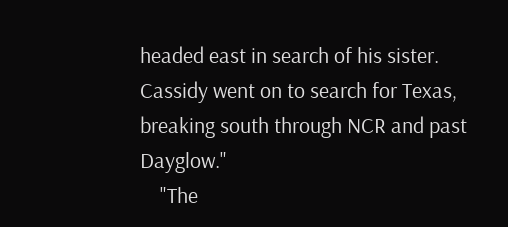headed east in search of his sister. Cassidy went on to search for Texas, breaking south through NCR and past Dayglow."
    "The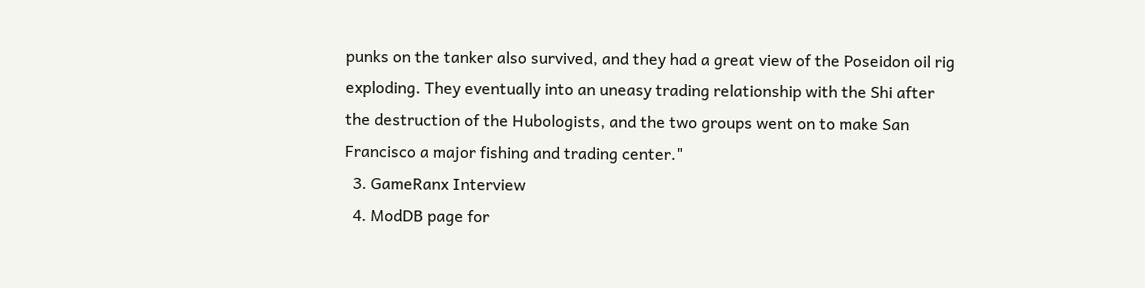punks on the tanker also survived, and they had a great view of the Poseidon oil rig exploding. They eventually into an uneasy trading relationship with the Shi after the destruction of the Hubologists, and the two groups went on to make San Francisco a major fishing and trading center."
  3. GameRanx Interview
  4. ModDB page for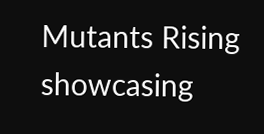Mutants Rising showcasing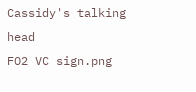Cassidy's talking head
FO2 VC sign.png